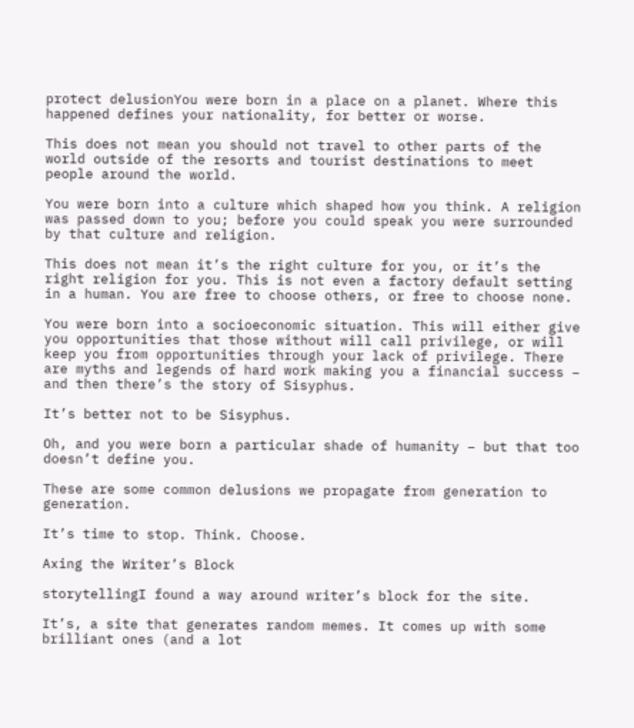protect delusionYou were born in a place on a planet. Where this happened defines your nationality, for better or worse.

This does not mean you should not travel to other parts of the world outside of the resorts and tourist destinations to meet people around the world.

You were born into a culture which shaped how you think. A religion was passed down to you; before you could speak you were surrounded by that culture and religion.

This does not mean it’s the right culture for you, or it’s the right religion for you. This is not even a factory default setting in a human. You are free to choose others, or free to choose none.

You were born into a socioeconomic situation. This will either give you opportunities that those without will call privilege, or will keep you from opportunities through your lack of privilege. There are myths and legends of hard work making you a financial success – and then there’s the story of Sisyphus.

It’s better not to be Sisyphus.

Oh, and you were born a particular shade of humanity – but that too doesn’t define you.

These are some common delusions we propagate from generation to generation.

It’s time to stop. Think. Choose.

Axing the Writer’s Block

storytellingI found a way around writer’s block for the site.

It’s, a site that generates random memes. It comes up with some brilliant ones (and a lot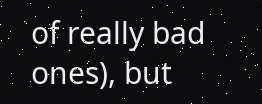of really bad ones), but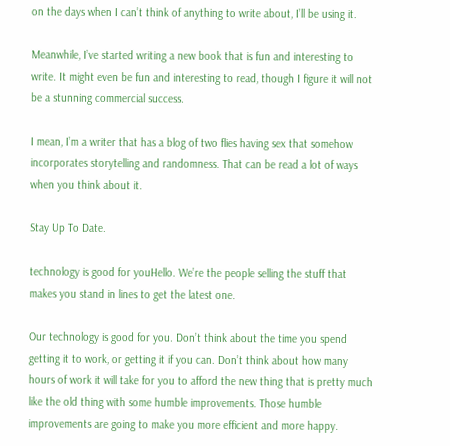on the days when I can’t think of anything to write about, I’ll be using it.

Meanwhile, I’ve started writing a new book that is fun and interesting to write. It might even be fun and interesting to read, though I figure it will not be a stunning commercial success.

I mean, I’m a writer that has a blog of two flies having sex that somehow incorporates storytelling and randomness. That can be read a lot of ways when you think about it.

Stay Up To Date.

technology is good for youHello. We’re the people selling the stuff that makes you stand in lines to get the latest one.

Our technology is good for you. Don’t think about the time you spend getting it to work, or getting it if you can. Don’t think about how many hours of work it will take for you to afford the new thing that is pretty much like the old thing with some humble improvements. Those humble improvements are going to make you more efficient and more happy.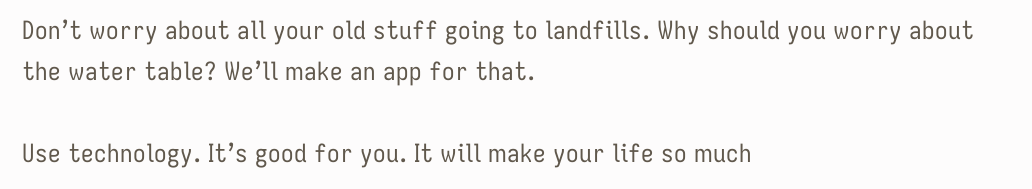Don’t worry about all your old stuff going to landfills. Why should you worry about the water table? We’ll make an app for that.

Use technology. It’s good for you. It will make your life so much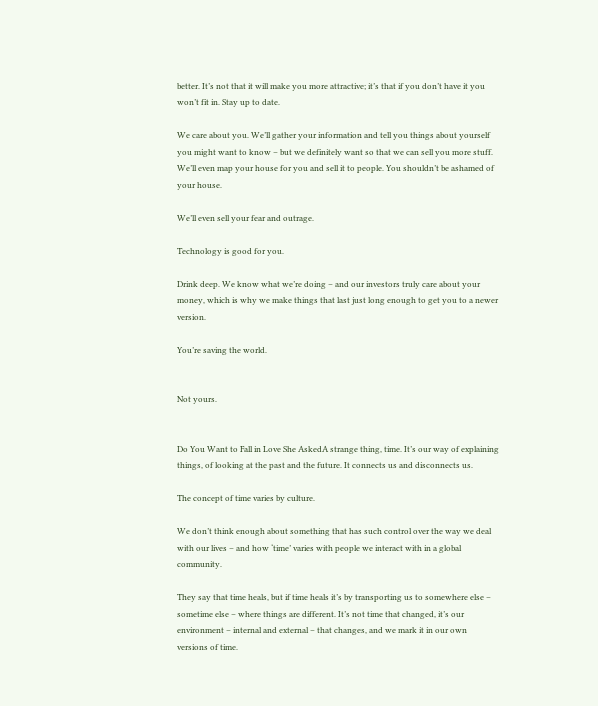better. It’s not that it will make you more attractive; it’s that if you don’t have it you won’t fit in. Stay up to date.

We care about you. We’ll gather your information and tell you things about yourself you might want to know – but we definitely want so that we can sell you more stuff. We’ll even map your house for you and sell it to people. You shouldn’t be ashamed of your house.

We’ll even sell your fear and outrage.

Technology is good for you.

Drink deep. We know what we’re doing – and our investors truly care about your money, which is why we make things that last just long enough to get you to a newer version.

You’re saving the world.


Not yours.


Do You Want to Fall in Love She AskedA strange thing, time. It’s our way of explaining things, of looking at the past and the future. It connects us and disconnects us.

The concept of time varies by culture.

We don’t think enough about something that has such control over the way we deal with our lives – and how ‘time’ varies with people we interact with in a global community.

They say that time heals, but if time heals it’s by transporting us to somewhere else – sometime else – where things are different. It’s not time that changed, it’s our environment – internal and external – that changes, and we mark it in our own versions of time.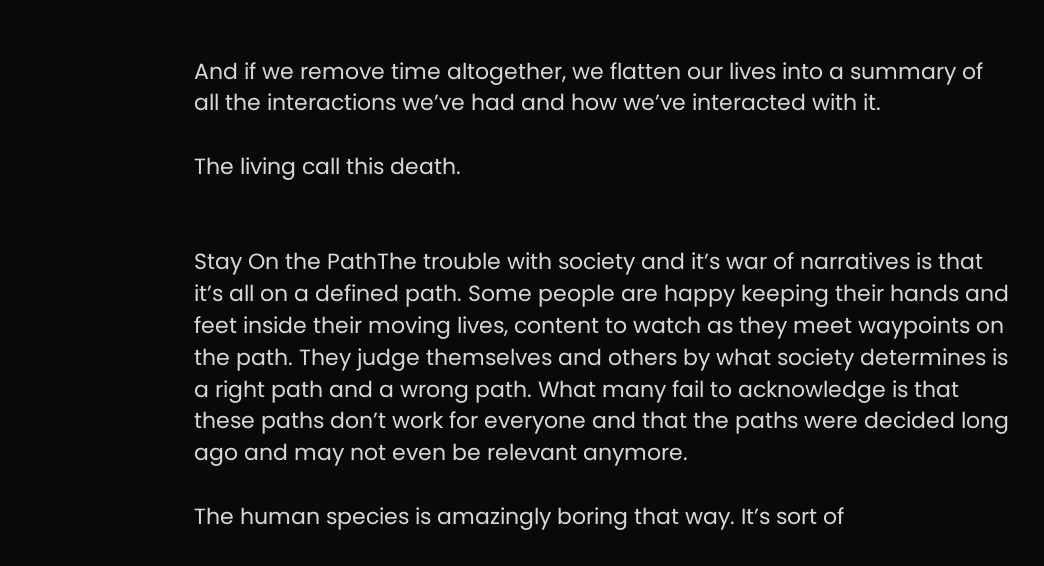And if we remove time altogether, we flatten our lives into a summary of all the interactions we’ve had and how we’ve interacted with it.

The living call this death.


Stay On the PathThe trouble with society and it’s war of narratives is that it’s all on a defined path. Some people are happy keeping their hands and feet inside their moving lives, content to watch as they meet waypoints on the path. They judge themselves and others by what society determines is a right path and a wrong path. What many fail to acknowledge is that these paths don’t work for everyone and that the paths were decided long ago and may not even be relevant anymore.

The human species is amazingly boring that way. It’s sort of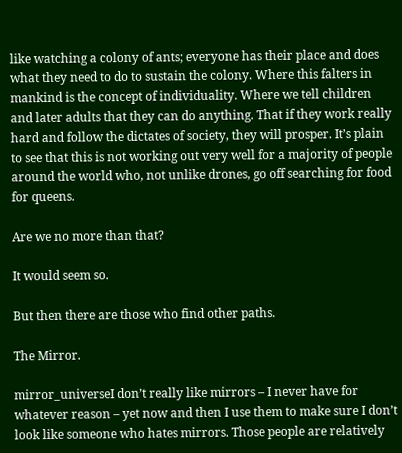like watching a colony of ants; everyone has their place and does what they need to do to sustain the colony. Where this falters in mankind is the concept of individuality. Where we tell children and later adults that they can do anything. That if they work really hard and follow the dictates of society, they will prosper. It’s plain to see that this is not working out very well for a majority of people around the world who, not unlike drones, go off searching for food for queens.

Are we no more than that?

It would seem so.

But then there are those who find other paths.

The Mirror.

mirror_universeI don’t really like mirrors – I never have for whatever reason – yet now and then I use them to make sure I don’t look like someone who hates mirrors. Those people are relatively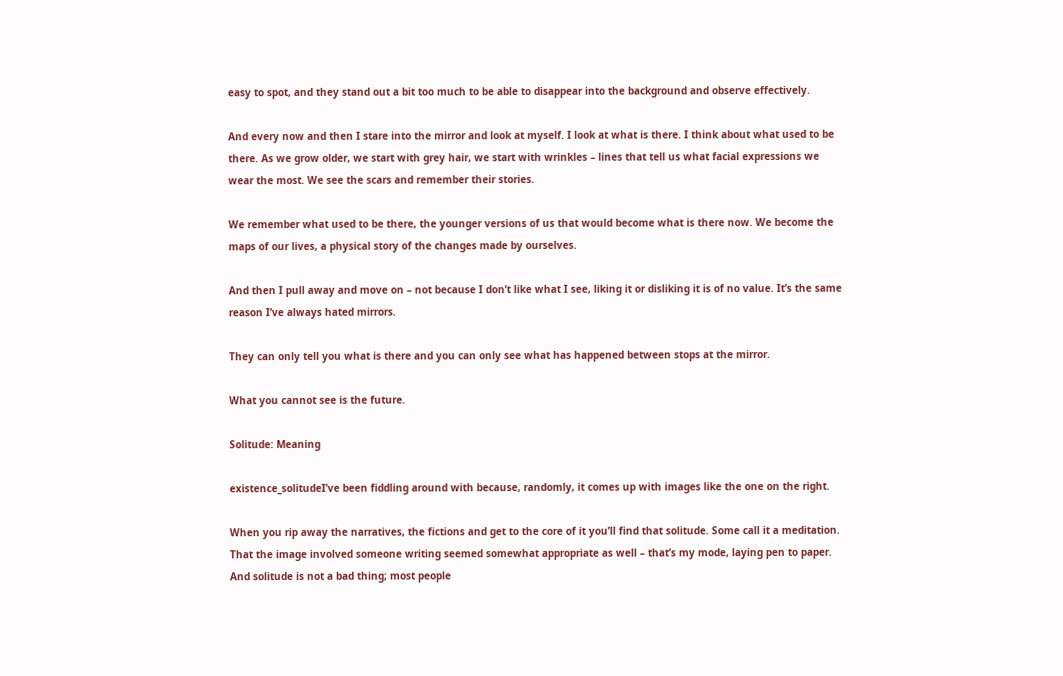easy to spot, and they stand out a bit too much to be able to disappear into the background and observe effectively.

And every now and then I stare into the mirror and look at myself. I look at what is there. I think about what used to be there. As we grow older, we start with grey hair, we start with wrinkles – lines that tell us what facial expressions we wear the most. We see the scars and remember their stories.

We remember what used to be there, the younger versions of us that would become what is there now. We become the maps of our lives, a physical story of the changes made by ourselves.

And then I pull away and move on – not because I don’t like what I see, liking it or disliking it is of no value. It’s the same reason I’ve always hated mirrors.

They can only tell you what is there and you can only see what has happened between stops at the mirror.

What you cannot see is the future.

Solitude: Meaning

existence_solitudeI’ve been fiddling around with because, randomly, it comes up with images like the one on the right.

When you rip away the narratives, the fictions and get to the core of it you’ll find that solitude. Some call it a meditation. That the image involved someone writing seemed somewhat appropriate as well – that’s my mode, laying pen to paper. And solitude is not a bad thing; most people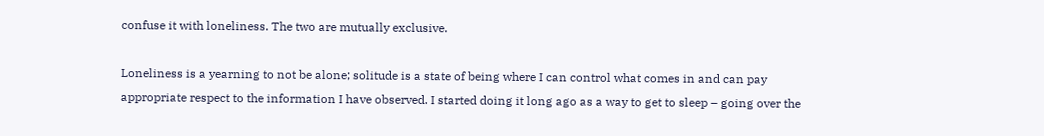confuse it with loneliness. The two are mutually exclusive.

Loneliness is a yearning to not be alone; solitude is a state of being where I can control what comes in and can pay appropriate respect to the information I have observed. I started doing it long ago as a way to get to sleep – going over the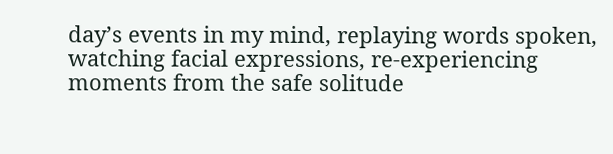day’s events in my mind, replaying words spoken, watching facial expressions, re-experiencing moments from the safe solitude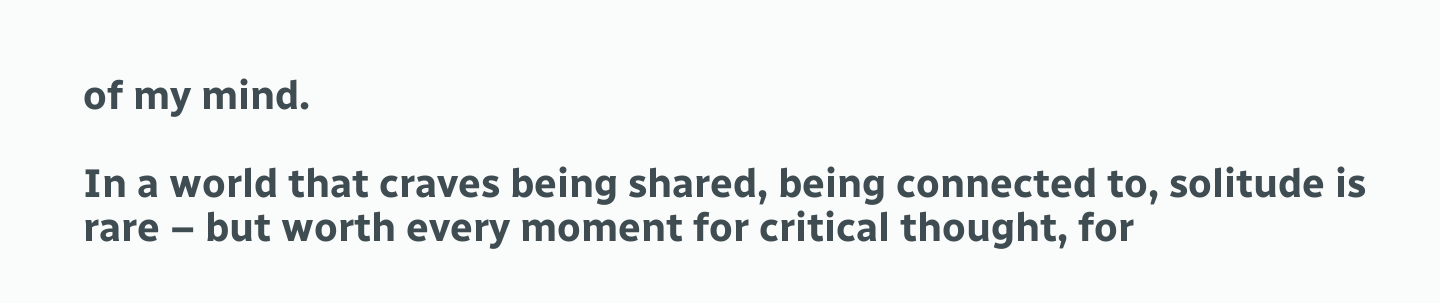of my mind.

In a world that craves being shared, being connected to, solitude is rare – but worth every moment for critical thought, for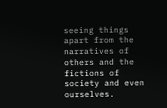seeing things apart from the narratives of others and the fictions of society and even ourselves.